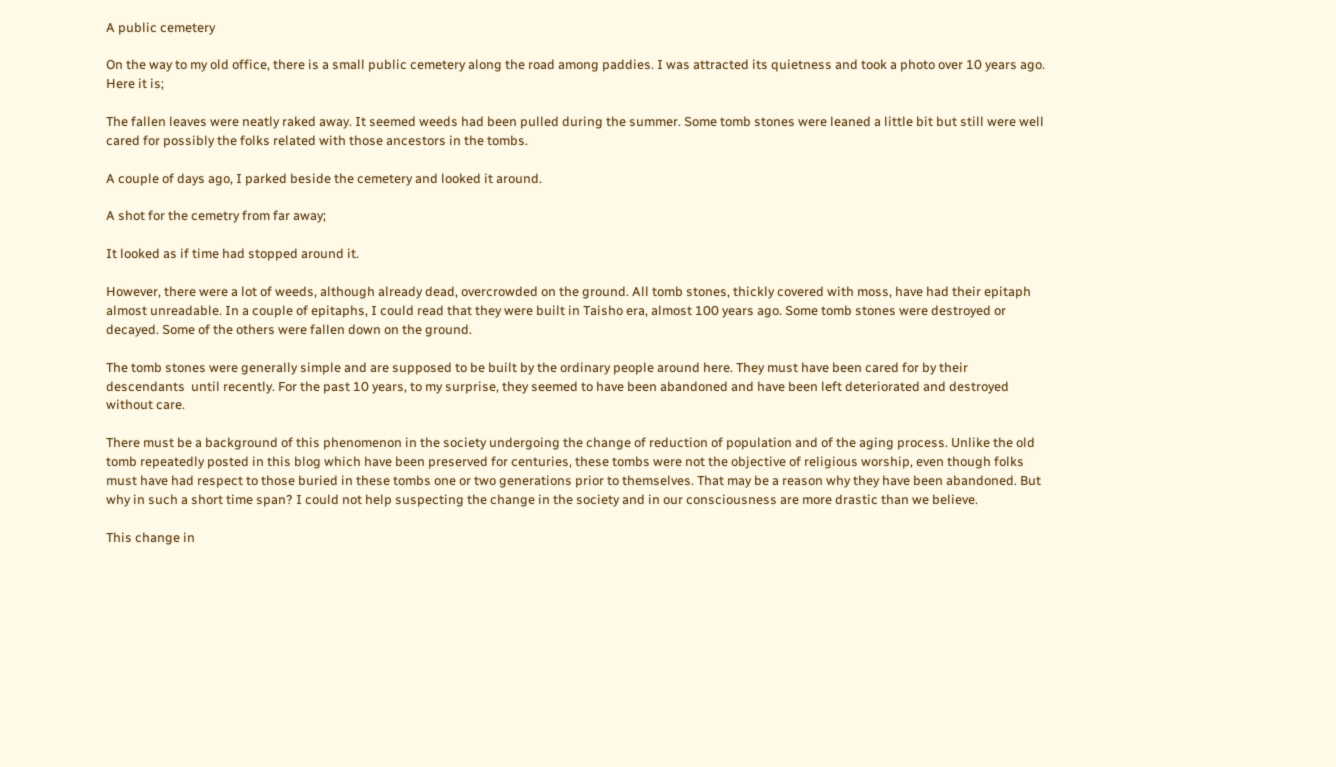A public cemetery

On the way to my old office, there is a small public cemetery along the road among paddies. I was attracted its quietness and took a photo over 10 years ago. Here it is;

The fallen leaves were neatly raked away. It seemed weeds had been pulled during the summer. Some tomb stones were leaned a little bit but still were well cared for possibly the folks related with those ancestors in the tombs.

A couple of days ago, I parked beside the cemetery and looked it around.

A shot for the cemetry from far away;

It looked as if time had stopped around it.

However, there were a lot of weeds, although already dead, overcrowded on the ground. All tomb stones, thickly covered with moss, have had their epitaph almost unreadable. In a couple of epitaphs, I could read that they were built in Taisho era, almost 100 years ago. Some tomb stones were destroyed or decayed. Some of the others were fallen down on the ground.

The tomb stones were generally simple and are supposed to be built by the ordinary people around here. They must have been cared for by their descendants  until recently. For the past 10 years, to my surprise, they seemed to have been abandoned and have been left deteriorated and destroyed without care.

There must be a background of this phenomenon in the society undergoing the change of reduction of population and of the aging process. Unlike the old tomb repeatedly posted in this blog which have been preserved for centuries, these tombs were not the objective of religious worship, even though folks must have had respect to those buried in these tombs one or two generations prior to themselves. That may be a reason why they have been abandoned. But why in such a short time span? I could not help suspecting the change in the society and in our consciousness are more drastic than we believe.

This change in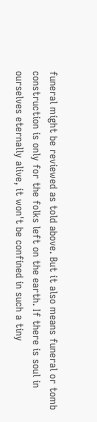funeral might be reviewed as told above. But it also means funeral or tomb construction is only for the folks left on the earth. If there is soul in ourselves eternally alive, it won't be confined in such a tiny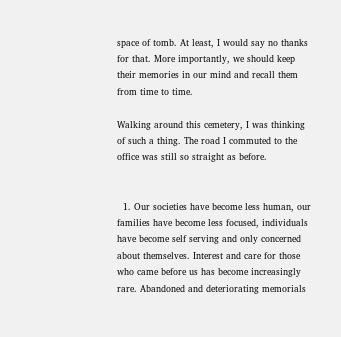space of tomb. At least, I would say no thanks for that. More importantly, we should keep their memories in our mind and recall them from time to time.

Walking around this cemetery, I was thinking of such a thing. The road I commuted to the office was still so straight as before.


  1. Our societies have become less human, our families have become less focused, individuals have become self serving and only concerned about themselves. Interest and care for those who came before us has become increasingly rare. Abandoned and deteriorating memorials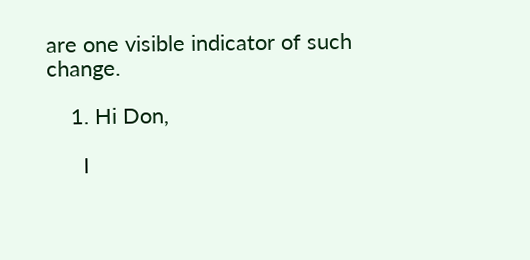are one visible indicator of such change.

    1. Hi Don,

      I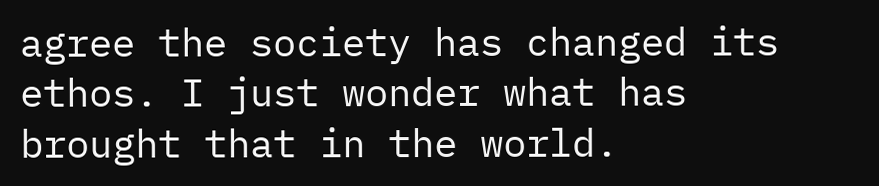agree the society has changed its ethos. I just wonder what has brought that in the world.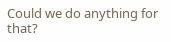Could we do anything for that?